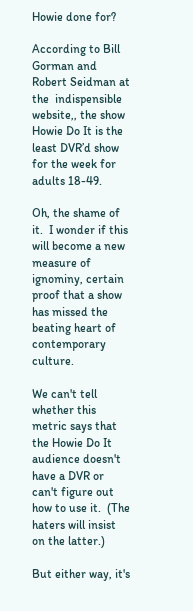Howie done for?

According to Bill Gorman and Robert Seidman at the  indispensible website,, the show Howie Do It is the least DVR’d show for the week for adults 18-49.

Oh, the shame of it.  I wonder if this will become a new measure of ignominy, certain proof that a show has missed the beating heart of contemporary culture.

We can't tell whether this metric says that the Howie Do It audience doesn't have a DVR or can't figure out how to use it.  (The haters will insist on the latter.)

But either way, it's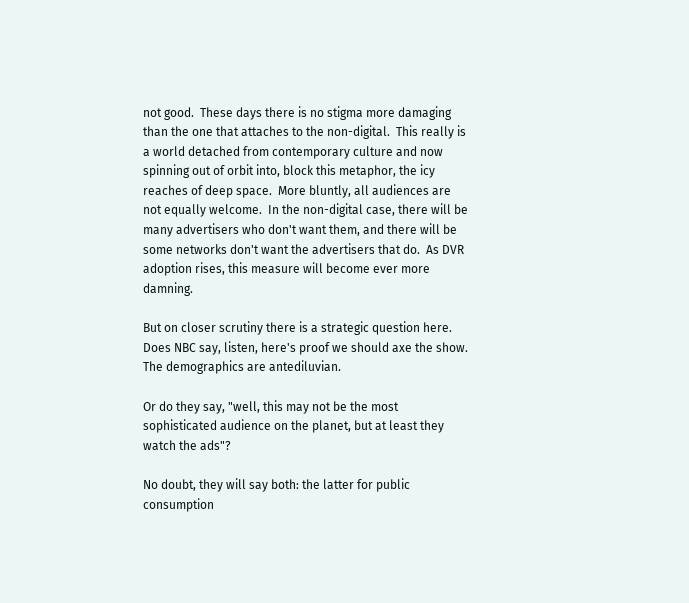not good.  These days there is no stigma more damaging than the one that attaches to the non-digital.  This really is a world detached from contemporary culture and now spinning out of orbit into, block this metaphor, the icy reaches of deep space.  More bluntly, all audiences are not equally welcome.  In the non-digital case, there will be many advertisers who don't want them, and there will be some networks don't want the advertisers that do.  As DVR adoption rises, this measure will become ever more damning.

But on closer scrutiny there is a strategic question here.  Does NBC say, listen, here's proof we should axe the show.  The demographics are antediluvian.

Or do they say, "well, this may not be the most sophisticated audience on the planet, but at least they watch the ads"?

No doubt, they will say both: the latter for public consumption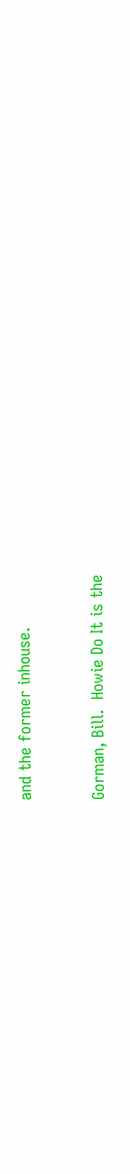and the former inhouse.


Gorman, Bill.  Howie Do It is the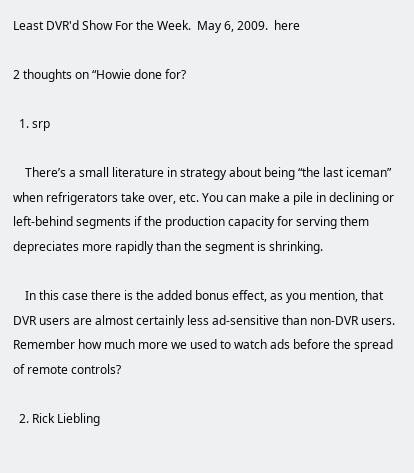Least DVR'd Show For the Week.  May 6, 2009.  here

2 thoughts on “Howie done for?

  1. srp

    There’s a small literature in strategy about being “the last iceman” when refrigerators take over, etc. You can make a pile in declining or left-behind segments if the production capacity for serving them depreciates more rapidly than the segment is shrinking.

    In this case there is the added bonus effect, as you mention, that DVR users are almost certainly less ad-sensitive than non-DVR users. Remember how much more we used to watch ads before the spread of remote controls?

  2. Rick Liebling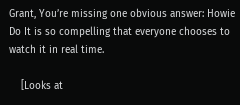Grant, You’re missing one obvious answer: Howie Do It is so compelling that everyone chooses to watch it in real time.

    [Looks at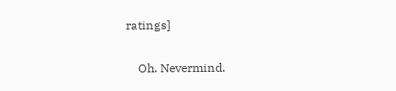ratings]

    Oh. Nevermind.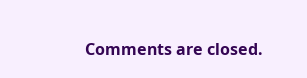Comments are closed.